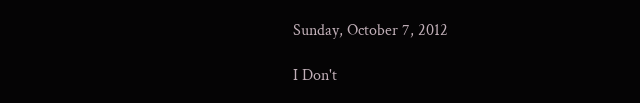Sunday, October 7, 2012

I Don't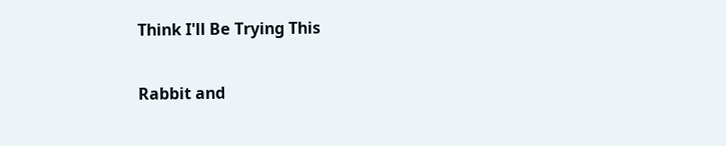Think I'll Be Trying This

Rabbit and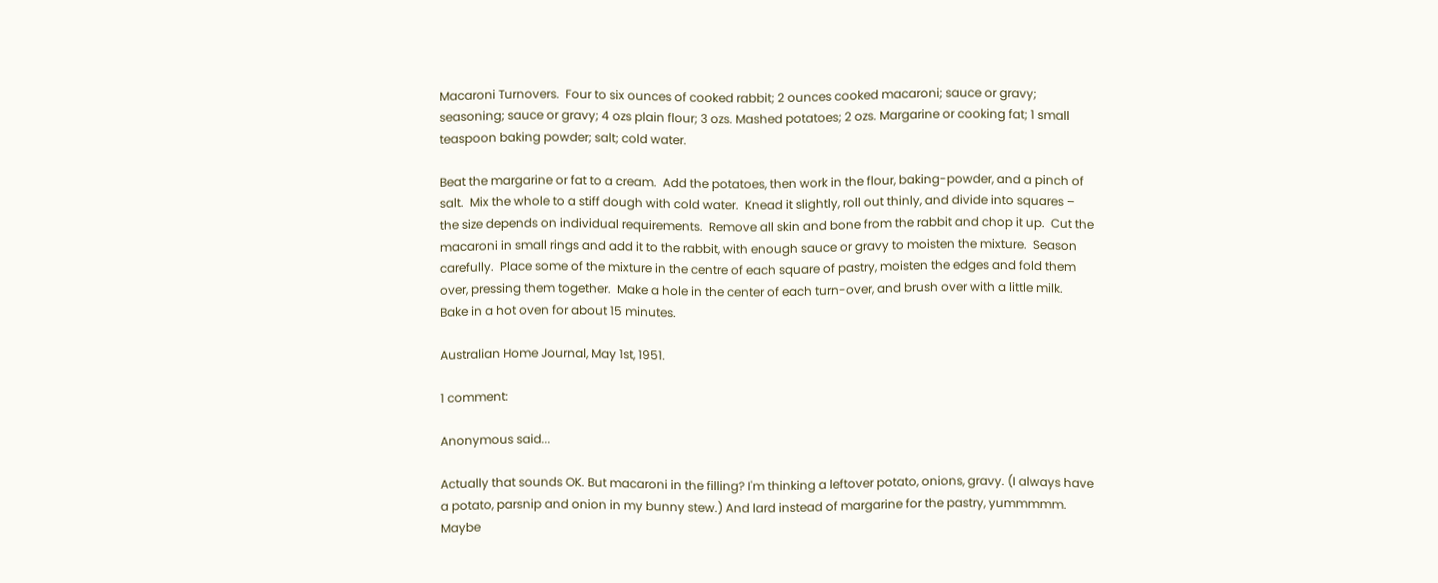Macaroni Turnovers.  Four to six ounces of cooked rabbit; 2 ounces cooked macaroni; sauce or gravy; seasoning; sauce or gravy; 4 ozs plain flour; 3 ozs. Mashed potatoes; 2 ozs. Margarine or cooking fat; 1 small teaspoon baking powder; salt; cold water.

Beat the margarine or fat to a cream.  Add the potatoes, then work in the flour, baking-powder, and a pinch of salt.  Mix the whole to a stiff dough with cold water.  Knead it slightly, roll out thinly, and divide into squares – the size depends on individual requirements.  Remove all skin and bone from the rabbit and chop it up.  Cut the macaroni in small rings and add it to the rabbit, with enough sauce or gravy to moisten the mixture.  Season carefully.  Place some of the mixture in the centre of each square of pastry, moisten the edges and fold them over, pressing them together.  Make a hole in the center of each turn-over, and brush over with a little milk.  Bake in a hot oven for about 15 minutes.

Australian Home Journal, May 1st, 1951.

1 comment:

Anonymous said...

Actually that sounds OK. But macaroni in the filling? I'm thinking a leftover potato, onions, gravy. (I always have a potato, parsnip and onion in my bunny stew.) And lard instead of margarine for the pastry, yummmmm.
Maybe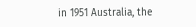in 1951 Australia, the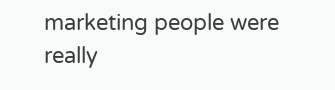marketing people were really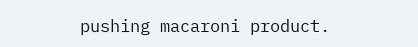pushing macaroni product.